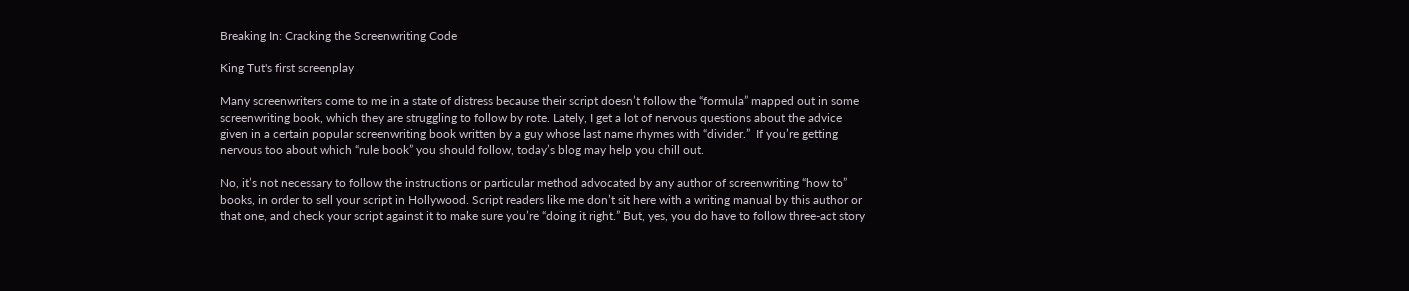Breaking In: Cracking the Screenwriting Code

King Tut's first screenplay

Many screenwriters come to me in a state of distress because their script doesn’t follow the “formula” mapped out in some screenwriting book, which they are struggling to follow by rote. Lately, I get a lot of nervous questions about the advice given in a certain popular screenwriting book written by a guy whose last name rhymes with “divider.”  If you’re getting nervous too about which “rule book” you should follow, today’s blog may help you chill out.

No, it’s not necessary to follow the instructions or particular method advocated by any author of screenwriting “how to” books, in order to sell your script in Hollywood. Script readers like me don’t sit here with a writing manual by this author or that one, and check your script against it to make sure you’re “doing it right.” But, yes, you do have to follow three-act story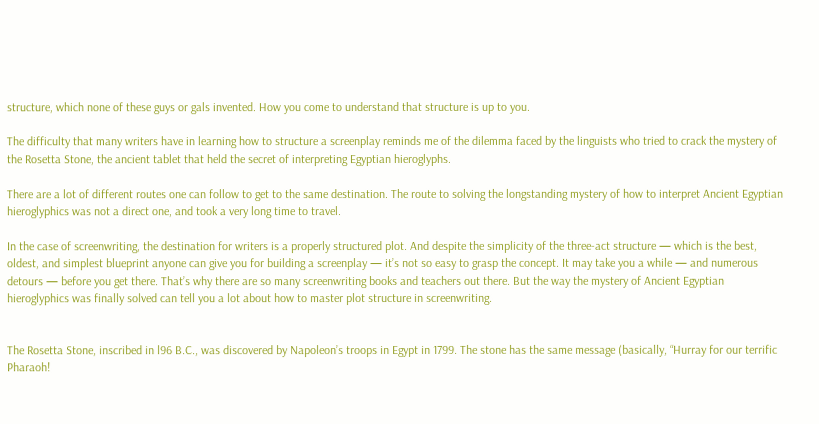structure, which none of these guys or gals invented. How you come to understand that structure is up to you.

The difficulty that many writers have in learning how to structure a screenplay reminds me of the dilemma faced by the linguists who tried to crack the mystery of the Rosetta Stone, the ancient tablet that held the secret of interpreting Egyptian hieroglyphs.

There are a lot of different routes one can follow to get to the same destination. The route to solving the longstanding mystery of how to interpret Ancient Egyptian hieroglyphics was not a direct one, and took a very long time to travel.

In the case of screenwriting, the destination for writers is a properly structured plot. And despite the simplicity of the three-act structure — which is the best, oldest, and simplest blueprint anyone can give you for building a screenplay — it’s not so easy to grasp the concept. It may take you a while — and numerous detours — before you get there. That’s why there are so many screenwriting books and teachers out there. But the way the mystery of Ancient Egyptian hieroglyphics was finally solved can tell you a lot about how to master plot structure in screenwriting.


The Rosetta Stone, inscribed in l96 B.C., was discovered by Napoleon’s troops in Egypt in 1799. The stone has the same message (basically, “Hurray for our terrific Pharaoh!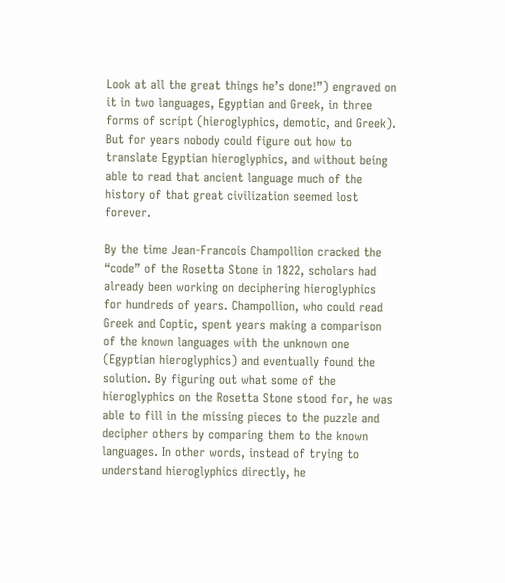Look at all the great things he’s done!”) engraved on it in two languages, Egyptian and Greek, in three forms of script (hieroglyphics, demotic, and Greek). But for years nobody could figure out how to translate Egyptian hieroglyphics, and without being able to read that ancient language much of the history of that great civilization seemed lost forever.

By the time Jean-Francois Champollion cracked the “code” of the Rosetta Stone in 1822, scholars had already been working on deciphering hieroglyphics for hundreds of years. Champollion, who could read Greek and Coptic, spent years making a comparison of the known languages with the unknown one (Egyptian hieroglyphics) and eventually found the solution. By figuring out what some of the hieroglyphics on the Rosetta Stone stood for, he was able to fill in the missing pieces to the puzzle and decipher others by comparing them to the known languages. In other words, instead of trying to understand hieroglyphics directly, he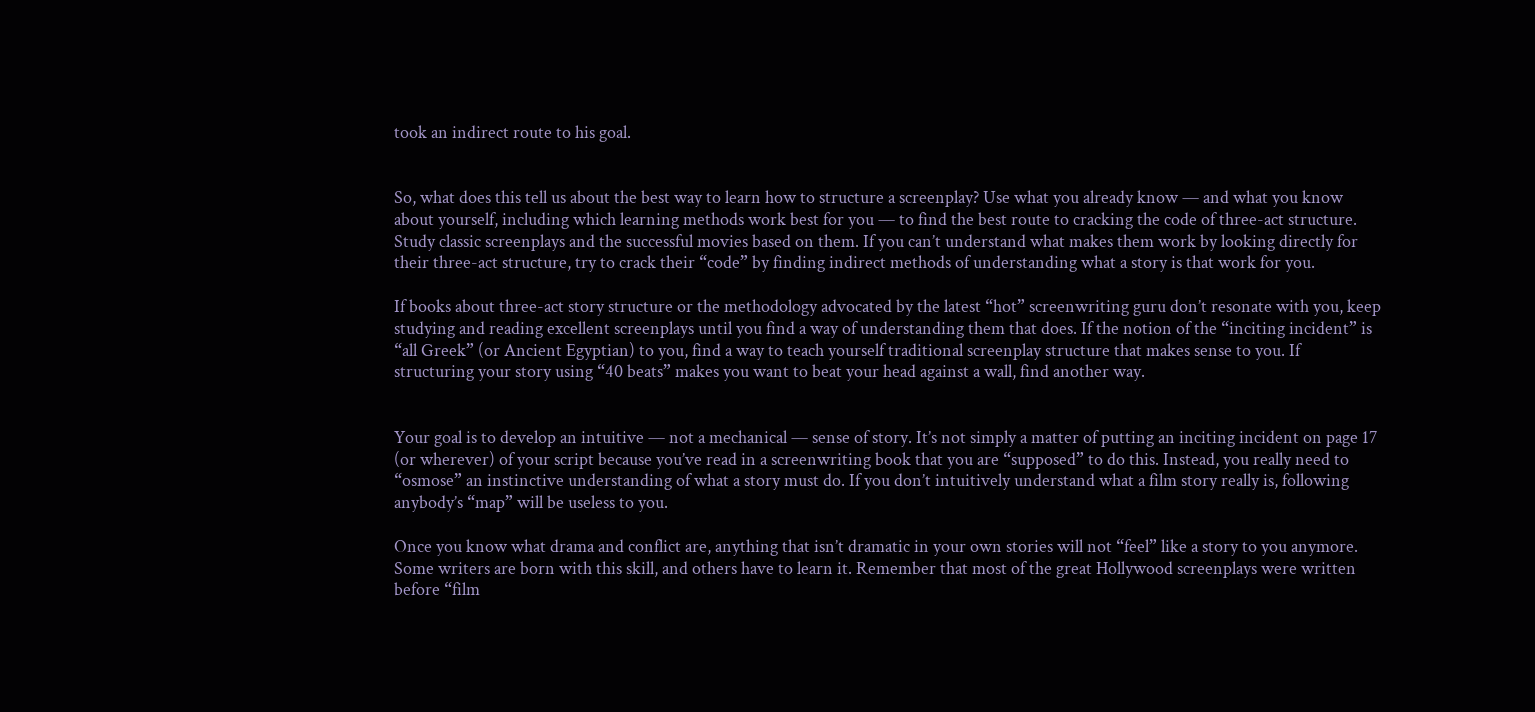took an indirect route to his goal.


So, what does this tell us about the best way to learn how to structure a screenplay? Use what you already know — and what you know about yourself, including which learning methods work best for you — to find the best route to cracking the code of three-act structure. Study classic screenplays and the successful movies based on them. If you can’t understand what makes them work by looking directly for their three-act structure, try to crack their “code” by finding indirect methods of understanding what a story is that work for you.

If books about three-act story structure or the methodology advocated by the latest “hot” screenwriting guru don’t resonate with you, keep studying and reading excellent screenplays until you find a way of understanding them that does. If the notion of the “inciting incident” is “all Greek” (or Ancient Egyptian) to you, find a way to teach yourself traditional screenplay structure that makes sense to you. If structuring your story using “40 beats” makes you want to beat your head against a wall, find another way.


Your goal is to develop an intuitive — not a mechanical — sense of story. It’s not simply a matter of putting an inciting incident on page 17 (or wherever) of your script because you’ve read in a screenwriting book that you are “supposed” to do this. Instead, you really need to “osmose” an instinctive understanding of what a story must do. If you don’t intuitively understand what a film story really is, following anybody’s “map” will be useless to you.

Once you know what drama and conflict are, anything that isn’t dramatic in your own stories will not “feel” like a story to you anymore. Some writers are born with this skill, and others have to learn it. Remember that most of the great Hollywood screenplays were written before “film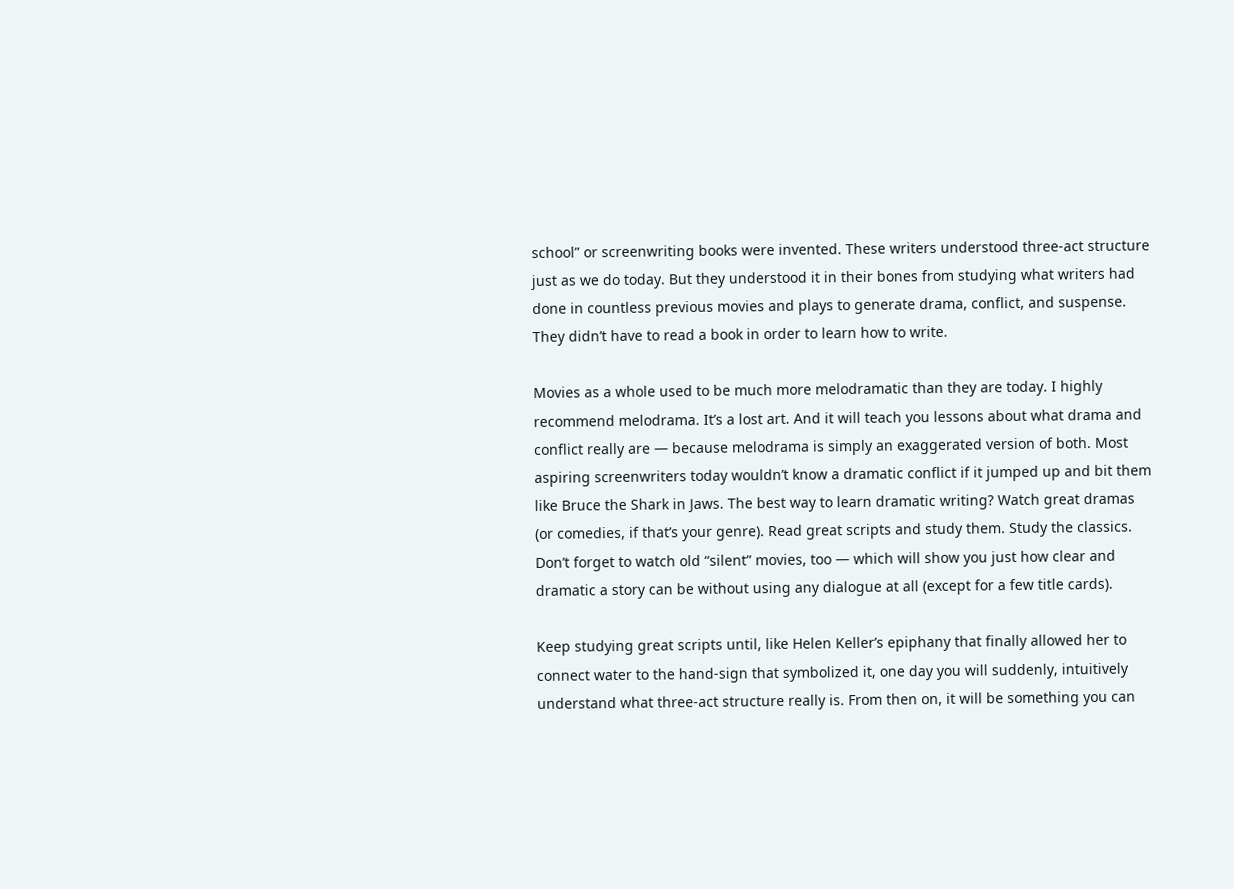school” or screenwriting books were invented. These writers understood three-act structure just as we do today. But they understood it in their bones from studying what writers had done in countless previous movies and plays to generate drama, conflict, and suspense. They didn’t have to read a book in order to learn how to write.

Movies as a whole used to be much more melodramatic than they are today. I highly recommend melodrama. It’s a lost art. And it will teach you lessons about what drama and conflict really are — because melodrama is simply an exaggerated version of both. Most aspiring screenwriters today wouldn’t know a dramatic conflict if it jumped up and bit them like Bruce the Shark in Jaws. The best way to learn dramatic writing? Watch great dramas (or comedies, if that’s your genre). Read great scripts and study them. Study the classics. Don’t forget to watch old “silent” movies, too — which will show you just how clear and dramatic a story can be without using any dialogue at all (except for a few title cards).

Keep studying great scripts until, like Helen Keller’s epiphany that finally allowed her to connect water to the hand-sign that symbolized it, one day you will suddenly, intuitively understand what three-act structure really is. From then on, it will be something you can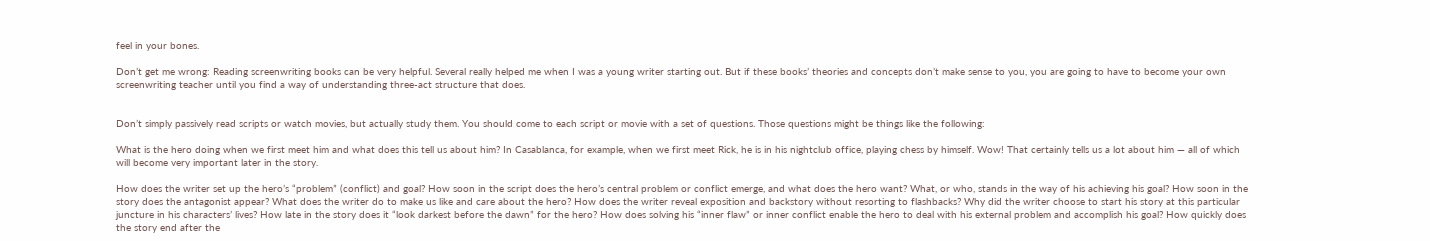feel in your bones.

Don’t get me wrong: Reading screenwriting books can be very helpful. Several really helped me when I was a young writer starting out. But if these books’ theories and concepts don’t make sense to you, you are going to have to become your own screenwriting teacher until you find a way of understanding three-act structure that does.


Don’t simply passively read scripts or watch movies, but actually study them. You should come to each script or movie with a set of questions. Those questions might be things like the following:

What is the hero doing when we first meet him and what does this tell us about him? In Casablanca, for example, when we first meet Rick, he is in his nightclub office, playing chess by himself. Wow! That certainly tells us a lot about him — all of which will become very important later in the story.

How does the writer set up the hero’s “problem” (conflict) and goal? How soon in the script does the hero’s central problem or conflict emerge, and what does the hero want? What, or who, stands in the way of his achieving his goal? How soon in the story does the antagonist appear? What does the writer do to make us like and care about the hero? How does the writer reveal exposition and backstory without resorting to flashbacks? Why did the writer choose to start his story at this particular juncture in his characters’ lives? How late in the story does it “look darkest before the dawn” for the hero? How does solving his “inner flaw” or inner conflict enable the hero to deal with his external problem and accomplish his goal? How quickly does the story end after the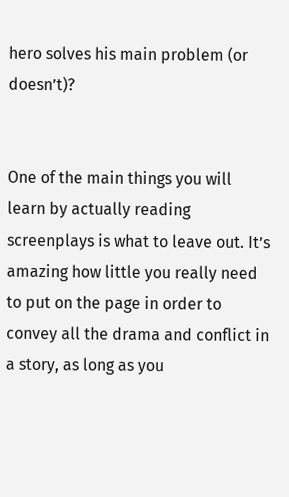hero solves his main problem (or doesn’t)?


One of the main things you will learn by actually reading screenplays is what to leave out. It’s amazing how little you really need to put on the page in order to convey all the drama and conflict in a story, as long as you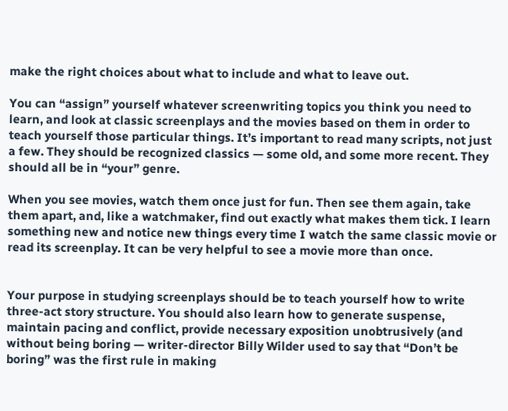make the right choices about what to include and what to leave out.

You can “assign” yourself whatever screenwriting topics you think you need to learn, and look at classic screenplays and the movies based on them in order to teach yourself those particular things. It’s important to read many scripts, not just a few. They should be recognized classics — some old, and some more recent. They should all be in “your” genre.

When you see movies, watch them once just for fun. Then see them again, take them apart, and, like a watchmaker, find out exactly what makes them tick. I learn something new and notice new things every time I watch the same classic movie or read its screenplay. It can be very helpful to see a movie more than once.


Your purpose in studying screenplays should be to teach yourself how to write three-act story structure. You should also learn how to generate suspense, maintain pacing and conflict, provide necessary exposition unobtrusively (and without being boring — writer-director Billy Wilder used to say that “Don’t be boring” was the first rule in making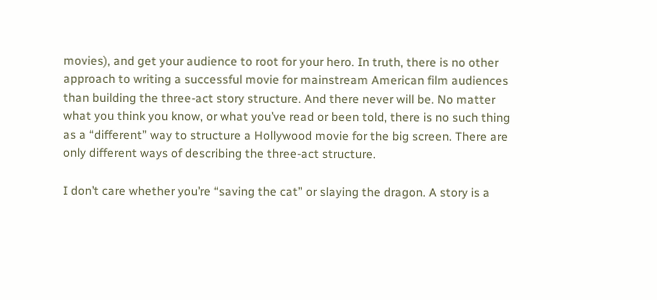movies), and get your audience to root for your hero. In truth, there is no other approach to writing a successful movie for mainstream American film audiences than building the three-act story structure. And there never will be. No matter what you think you know, or what you’ve read or been told, there is no such thing as a “different” way to structure a Hollywood movie for the big screen. There are only different ways of describing the three-act structure.

I don’t care whether you’re “saving the cat” or slaying the dragon. A story is a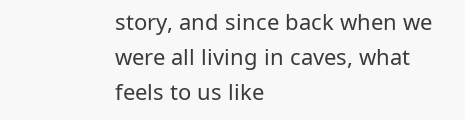story, and since back when we were all living in caves, what feels to us like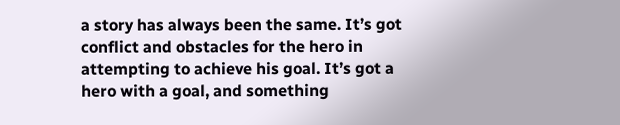a story has always been the same. It’s got conflict and obstacles for the hero in attempting to achieve his goal. It’s got a hero with a goal, and something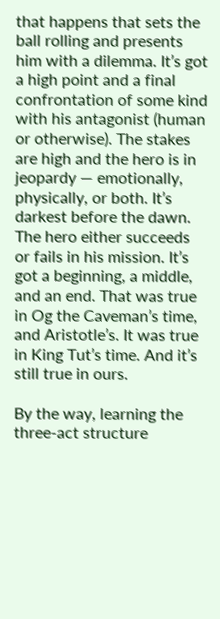that happens that sets the ball rolling and presents him with a dilemma. It’s got a high point and a final confrontation of some kind with his antagonist (human or otherwise). The stakes are high and the hero is in jeopardy — emotionally, physically, or both. It’s darkest before the dawn. The hero either succeeds or fails in his mission. It’s got a beginning, a middle, and an end. That was true in Og the Caveman’s time, and Aristotle’s. It was true in King Tut’s time. And it’s still true in ours.

By the way, learning the three-act structure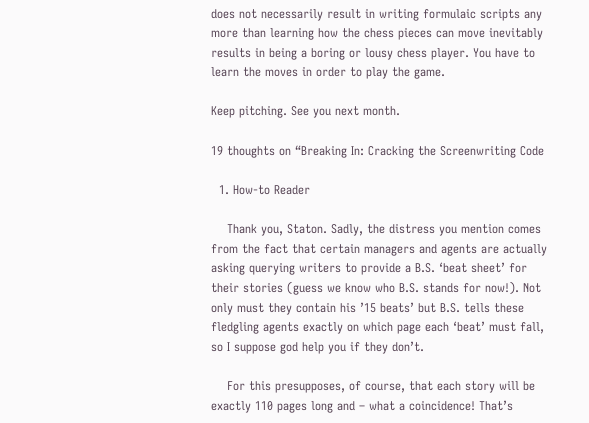does not necessarily result in writing formulaic scripts any more than learning how the chess pieces can move inevitably results in being a boring or lousy chess player. You have to learn the moves in order to play the game.

Keep pitching. See you next month.

19 thoughts on “Breaking In: Cracking the Screenwriting Code

  1. How-to Reader

    Thank you, Staton. Sadly, the distress you mention comes from the fact that certain managers and agents are actually asking querying writers to provide a B.S. ‘beat sheet’ for their stories (guess we know who B.S. stands for now!). Not only must they contain his ’15 beats’ but B.S. tells these fledgling agents exactly on which page each ‘beat’ must fall, so I suppose god help you if they don’t.

    For this presupposes, of course, that each story will be exactly 110 pages long and – what a coincidence! That’s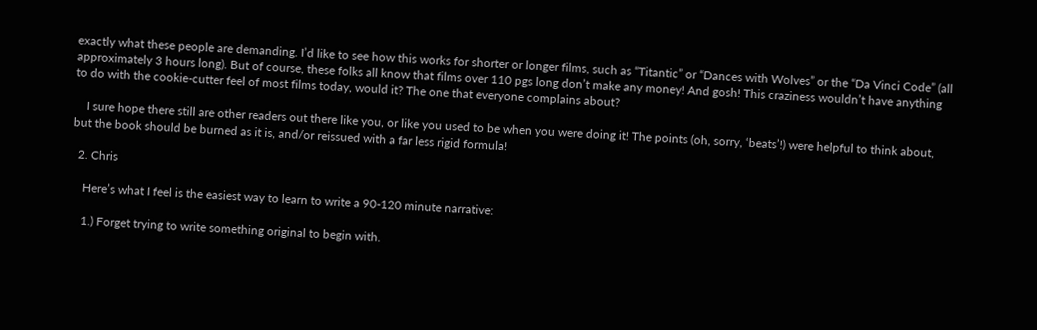exactly what these people are demanding. I’d like to see how this works for shorter or longer films, such as “Titantic” or “Dances with Wolves” or the “Da Vinci Code” (all approximately 3 hours long). But of course, these folks all know that films over 110 pgs long don’t make any money! And gosh! This craziness wouldn’t have anything to do with the cookie-cutter feel of most films today, would it? The one that everyone complains about?

    I sure hope there still are other readers out there like you, or like you used to be when you were doing it! The points (oh, sorry, ‘beats’!) were helpful to think about, but the book should be burned as it is, and/or reissued with a far less rigid formula!

  2. Chris

    Here’s what I feel is the easiest way to learn to write a 90-120 minute narrative:

    1.) Forget trying to write something original to begin with.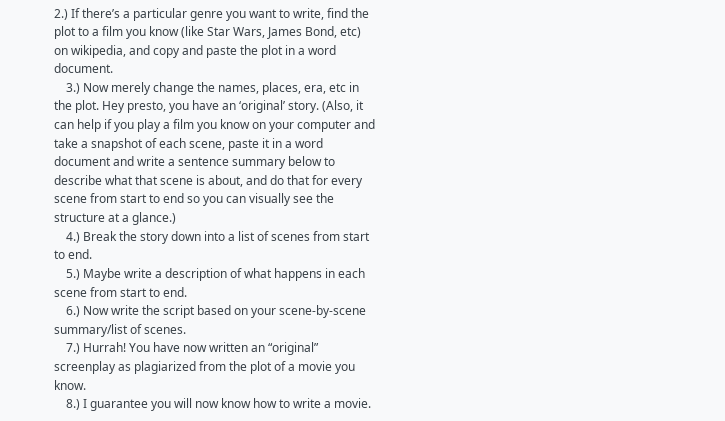2.) If there’s a particular genre you want to write, find the plot to a film you know (like Star Wars, James Bond, etc) on wikipedia, and copy and paste the plot in a word document.
    3.) Now merely change the names, places, era, etc in the plot. Hey presto, you have an ‘original’ story. (Also, it can help if you play a film you know on your computer and take a snapshot of each scene, paste it in a word document and write a sentence summary below to describe what that scene is about, and do that for every scene from start to end so you can visually see the structure at a glance.)
    4.) Break the story down into a list of scenes from start to end.
    5.) Maybe write a description of what happens in each scene from start to end.
    6.) Now write the script based on your scene-by-scene summary/list of scenes.
    7.) Hurrah! You have now written an “original” screenplay as plagiarized from the plot of a movie you know.
    8.) I guarantee you will now know how to write a movie.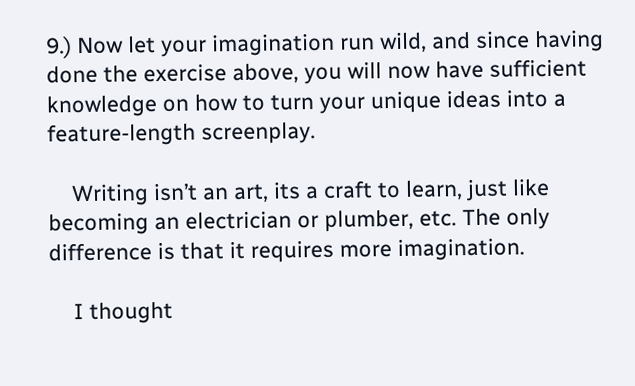9.) Now let your imagination run wild, and since having done the exercise above, you will now have sufficient knowledge on how to turn your unique ideas into a feature-length screenplay.

    Writing isn’t an art, its a craft to learn, just like becoming an electrician or plumber, etc. The only difference is that it requires more imagination.

    I thought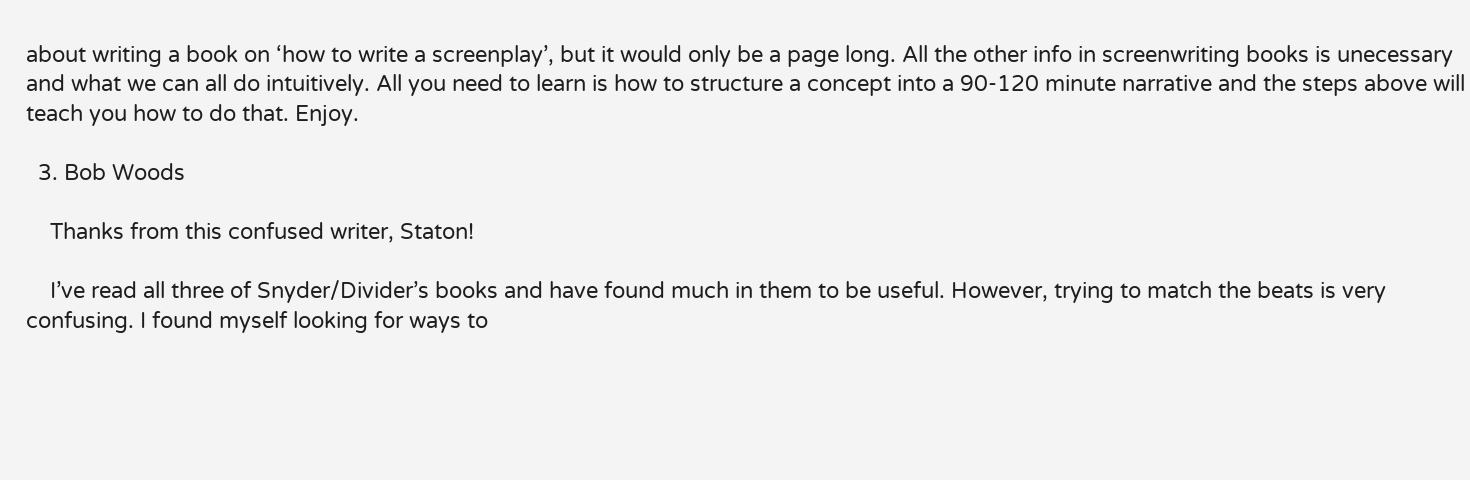about writing a book on ‘how to write a screenplay’, but it would only be a page long. All the other info in screenwriting books is unecessary and what we can all do intuitively. All you need to learn is how to structure a concept into a 90-120 minute narrative and the steps above will teach you how to do that. Enjoy.

  3. Bob Woods

    Thanks from this confused writer, Staton!

    I’ve read all three of Snyder/Divider’s books and have found much in them to be useful. However, trying to match the beats is very confusing. I found myself looking for ways to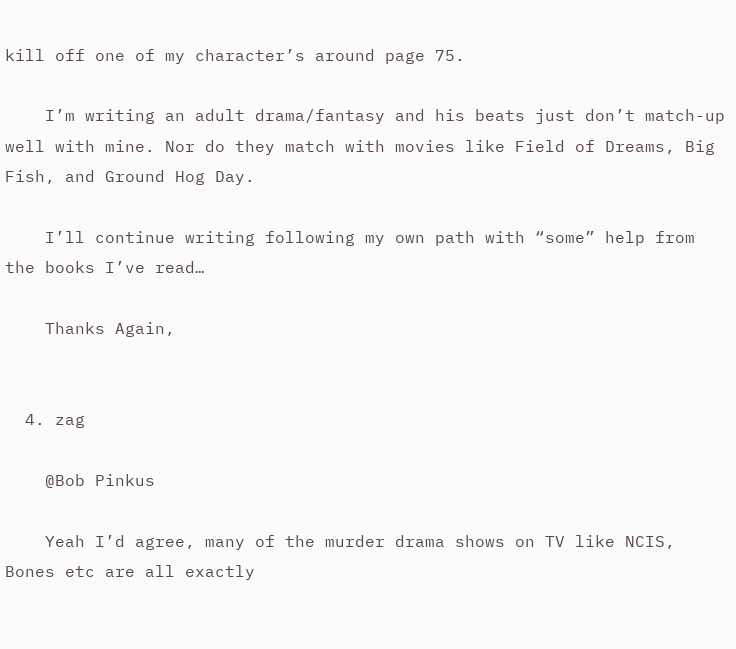kill off one of my character’s around page 75.

    I’m writing an adult drama/fantasy and his beats just don’t match-up well with mine. Nor do they match with movies like Field of Dreams, Big Fish, and Ground Hog Day.

    I’ll continue writing following my own path with “some” help from the books I’ve read…

    Thanks Again,


  4. zag

    @Bob Pinkus

    Yeah I’d agree, many of the murder drama shows on TV like NCIS, Bones etc are all exactly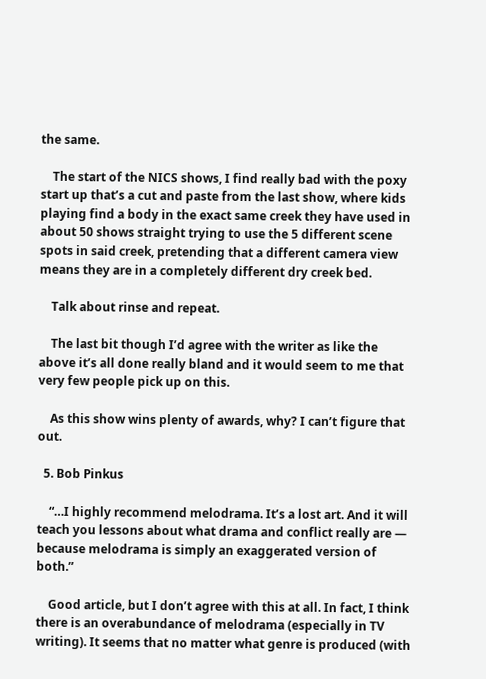the same.

    The start of the NICS shows, I find really bad with the poxy start up that’s a cut and paste from the last show, where kids playing find a body in the exact same creek they have used in about 50 shows straight trying to use the 5 different scene spots in said creek, pretending that a different camera view means they are in a completely different dry creek bed.

    Talk about rinse and repeat.

    The last bit though I’d agree with the writer as like the above it’s all done really bland and it would seem to me that very few people pick up on this.

    As this show wins plenty of awards, why? I can’t figure that out.

  5. Bob Pinkus

    “…I highly recommend melodrama. It’s a lost art. And it will teach you lessons about what drama and conflict really are — because melodrama is simply an exaggerated version of both.”

    Good article, but I don’t agree with this at all. In fact, I think there is an overabundance of melodrama (especially in TV writing). It seems that no matter what genre is produced (with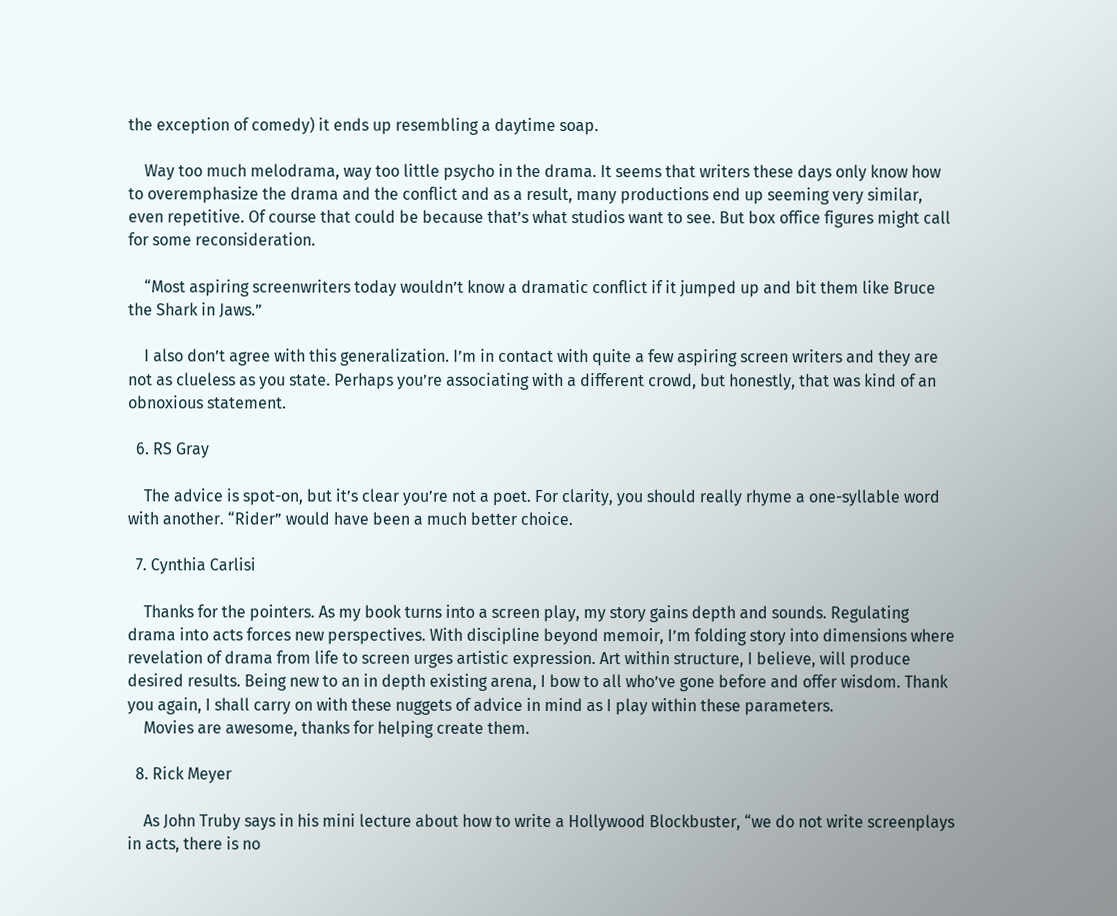the exception of comedy) it ends up resembling a daytime soap.

    Way too much melodrama, way too little psycho in the drama. It seems that writers these days only know how to overemphasize the drama and the conflict and as a result, many productions end up seeming very similar, even repetitive. Of course that could be because that’s what studios want to see. But box office figures might call for some reconsideration.

    “Most aspiring screenwriters today wouldn’t know a dramatic conflict if it jumped up and bit them like Bruce the Shark in Jaws.”

    I also don’t agree with this generalization. I’m in contact with quite a few aspiring screen writers and they are not as clueless as you state. Perhaps you’re associating with a different crowd, but honestly, that was kind of an obnoxious statement.

  6. RS Gray

    The advice is spot-on, but it’s clear you’re not a poet. For clarity, you should really rhyme a one-syllable word with another. “Rider” would have been a much better choice.

  7. Cynthia Carlisi

    Thanks for the pointers. As my book turns into a screen play, my story gains depth and sounds. Regulating drama into acts forces new perspectives. With discipline beyond memoir, I’m folding story into dimensions where revelation of drama from life to screen urges artistic expression. Art within structure, I believe, will produce desired results. Being new to an in depth existing arena, I bow to all who’ve gone before and offer wisdom. Thank you again, I shall carry on with these nuggets of advice in mind as I play within these parameters.
    Movies are awesome, thanks for helping create them.

  8. Rick Meyer

    As John Truby says in his mini lecture about how to write a Hollywood Blockbuster, “we do not write screenplays in acts, there is no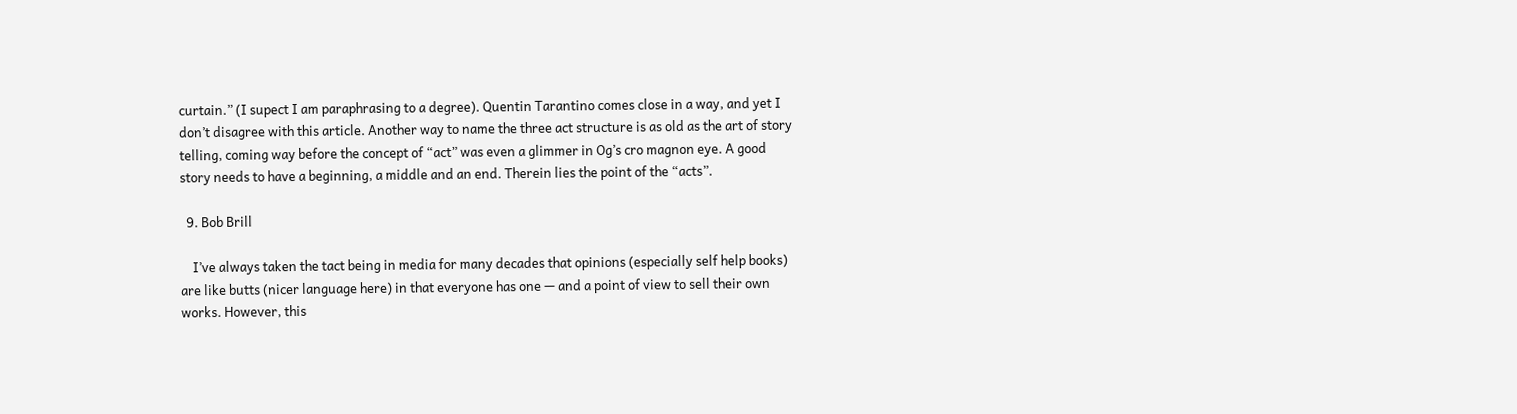curtain.” (I supect I am paraphrasing to a degree). Quentin Tarantino comes close in a way, and yet I don’t disagree with this article. Another way to name the three act structure is as old as the art of story telling, coming way before the concept of “act” was even a glimmer in Og’s cro magnon eye. A good story needs to have a beginning, a middle and an end. Therein lies the point of the “acts”.

  9. Bob Brill

    I’ve always taken the tact being in media for many decades that opinions (especially self help books) are like butts (nicer language here) in that everyone has one — and a point of view to sell their own works. However, this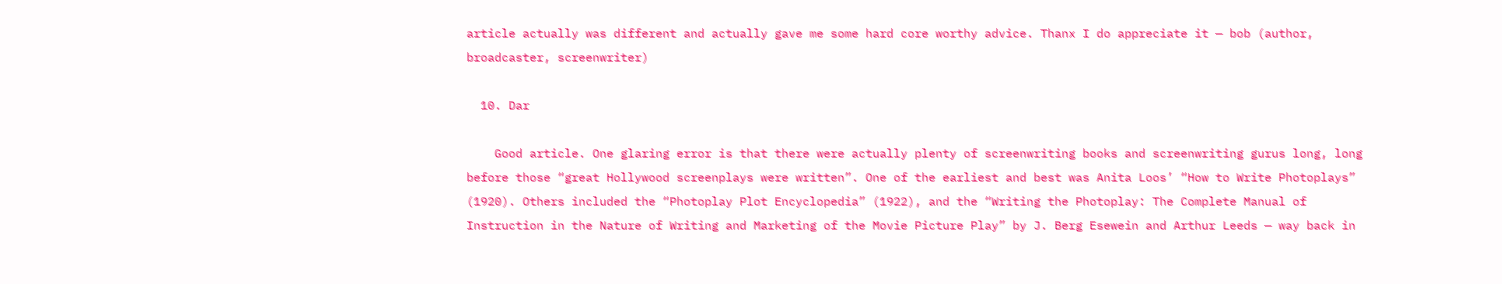article actually was different and actually gave me some hard core worthy advice. Thanx I do appreciate it — bob (author, broadcaster, screenwriter)

  10. Dar

    Good article. One glaring error is that there were actually plenty of screenwriting books and screenwriting gurus long, long before those “great Hollywood screenplays were written”. One of the earliest and best was Anita Loos’ “How to Write Photoplays” (1920). Others included the “Photoplay Plot Encyclopedia” (1922), and the “Writing the Photoplay: The Complete Manual of Instruction in the Nature of Writing and Marketing of the Movie Picture Play” by J. Berg Esewein and Arthur Leeds — way back in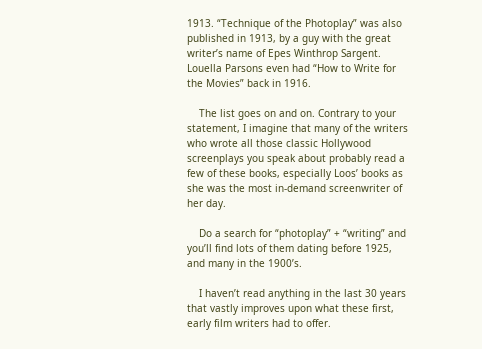1913. “Technique of the Photoplay” was also published in 1913, by a guy with the great writer’s name of Epes Winthrop Sargent. Louella Parsons even had “How to Write for the Movies” back in 1916.

    The list goes on and on. Contrary to your statement, I imagine that many of the writers who wrote all those classic Hollywood screenplays you speak about probably read a few of these books, especially Loos’ books as she was the most in-demand screenwriter of her day.

    Do a search for “photoplay” + “writing” and you’ll find lots of them dating before 1925, and many in the 1900’s.

    I haven’t read anything in the last 30 years that vastly improves upon what these first, early film writers had to offer.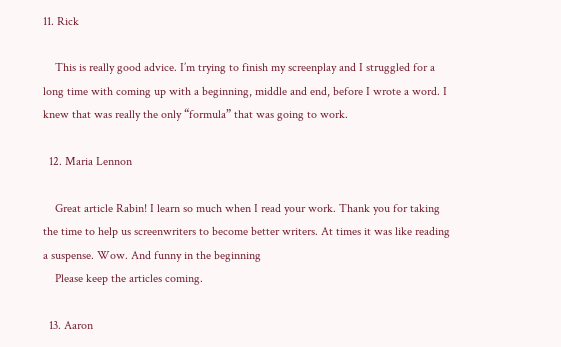11. Rick

    This is really good advice. I’m trying to finish my screenplay and I struggled for a long time with coming up with a beginning, middle and end, before I wrote a word. I knew that was really the only “formula” that was going to work.

  12. Maria Lennon

    Great article Rabin! I learn so much when I read your work. Thank you for taking the time to help us screenwriters to become better writers. At times it was like reading a suspense. Wow. And funny in the beginning
    Please keep the articles coming.

  13. Aaron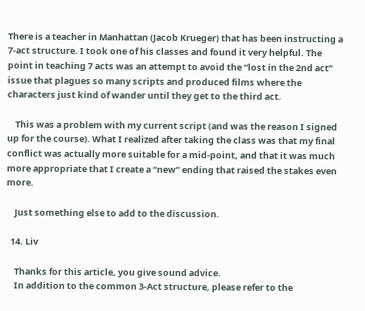There is a teacher in Manhattan (Jacob Krueger) that has been instructing a 7-act structure. I took one of his classes and found it very helpful. The point in teaching 7 acts was an attempt to avoid the “lost in the 2nd act” issue that plagues so many scripts and produced films where the characters just kind of wander until they get to the third act.

    This was a problem with my current script (and was the reason I signed up for the course). What I realized after taking the class was that my final conflict was actually more suitable for a mid-point, and that it was much more appropriate that I create a “new” ending that raised the stakes even more.

    Just something else to add to the discussion.

  14. Liv

    Thanks for this article, you give sound advice.
    In addition to the common 3-Act structure, please refer to the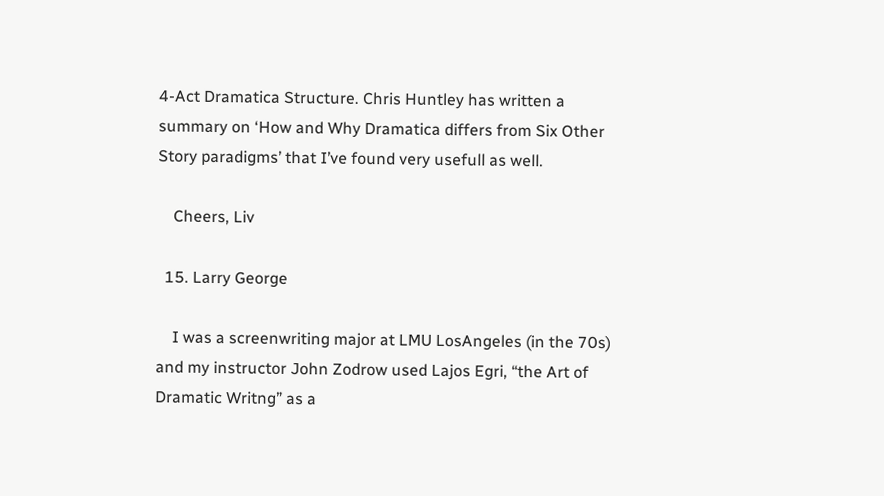4-Act Dramatica Structure. Chris Huntley has written a summary on ‘How and Why Dramatica differs from Six Other Story paradigms’ that I’ve found very usefull as well.

    Cheers, Liv

  15. Larry George

    I was a screenwriting major at LMU LosAngeles (in the 70s) and my instructor John Zodrow used Lajos Egri, “the Art of Dramatic Writng” as a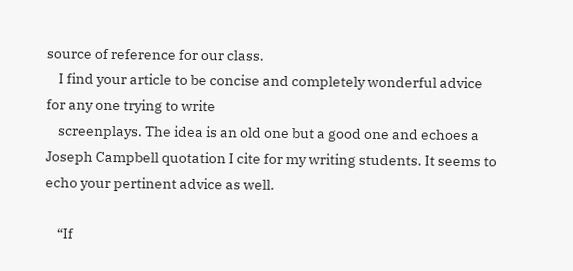source of reference for our class.
    I find your article to be concise and completely wonderful advice for any one trying to write
    screenplays. The idea is an old one but a good one and echoes a Joseph Campbell quotation I cite for my writing students. It seems to echo your pertinent advice as well.

    “If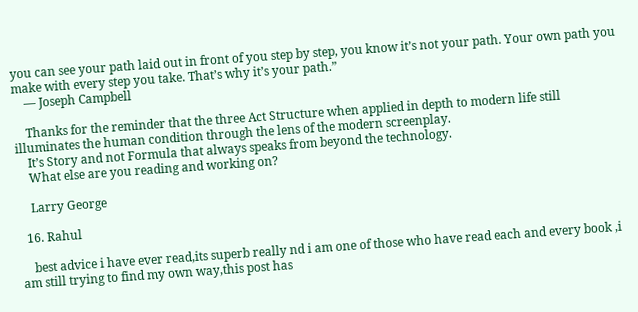you can see your path laid out in front of you step by step, you know it’s not your path. Your own path you make with every step you take. That’s why it’s your path.”
    — Joseph Campbell

    Thanks for the reminder that the three Act Structure when applied in depth to modern life still illuminates the human condition through the lens of the modern screenplay.
    It’s Story and not Formula that always speaks from beyond the technology.
    What else are you reading and working on?

    Larry George

  16. Rahul

    best advice i have ever read,its superb really nd i am one of those who have read each and every book ,i am still trying to find my own way,this post has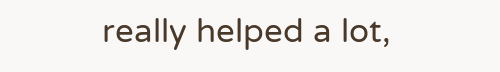really helped a lot,